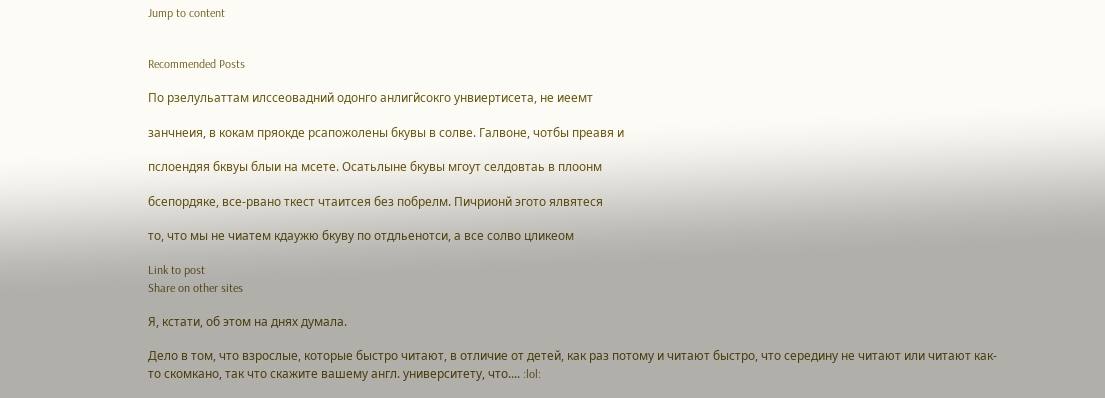Jump to content


Recommended Posts

По рзелульаттам илссеовадний одонго анлигйсокго унвиертисета, не иеемт

занчнеия, в кокам пряокде рсапожолены бкувы в солве. Галвоне, чотбы преавя и

пслоендяя бквуы блыи на мсете. Осатьлыне бкувы мгоут селдовтаь в плоонм

бсепордяке, все-рвано ткест чтаитсея без побрелм. Пичрионй эгото ялвятеся

то, что мы не чиатем кдаужю бкуву по отдльенотси, а все солво цликеом

Link to post
Share on other sites

Я, кстати, об этом на днях думала.

Дело в том, что взрослые, которые быстро читают, в отличие от детей, как раз потому и читают быстро, что середину не читают или читают как-то скомкано, так что скажите вашему англ. университету, что.... :lol: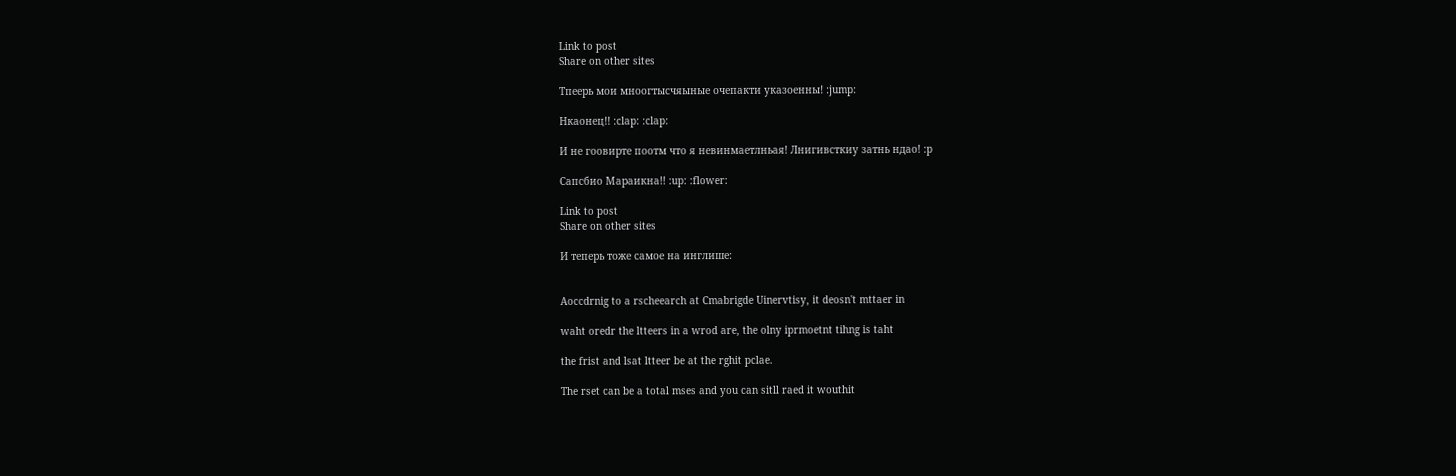Link to post
Share on other sites

Тпеерь мои мноогтысчяыные очепакти указоенны! :jump:

Нкаонец!! :clap: :clap:

И не гоовирте поотм что я невинмаетлньая! Лнигивсткиу затнь ндао! :p

Сапсбио Мараикна!! :up: :flower:

Link to post
Share on other sites

И теперь тоже самое на инглише:


Aoccdrnig to a rscheearch at Cmabrigde Uinervtisy, it deosn't mttaer in

waht oredr the ltteers in a wrod are, the olny iprmoetnt tihng is taht

the frist and lsat ltteer be at the rghit pclae.

The rset can be a total mses and you can sitll raed it wouthit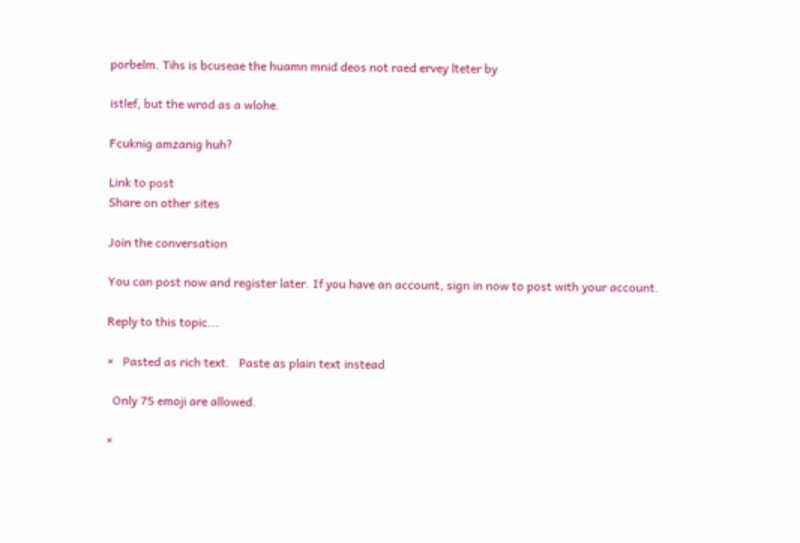porbelm. Tihs is bcuseae the huamn mnid deos not raed ervey lteter by

istlef, but the wrod as a wlohe.

Fcuknig amzanig huh?

Link to post
Share on other sites

Join the conversation

You can post now and register later. If you have an account, sign in now to post with your account.

Reply to this topic...

×   Pasted as rich text.   Paste as plain text instead

  Only 75 emoji are allowed.

×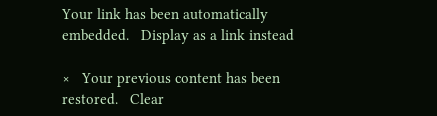Your link has been automatically embedded.   Display as a link instead

×   Your previous content has been restored.   Clear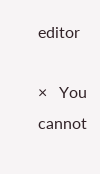editor

×   You cannot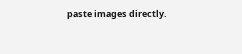paste images directly.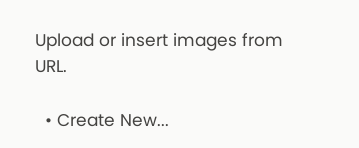Upload or insert images from URL.

  • Create New...